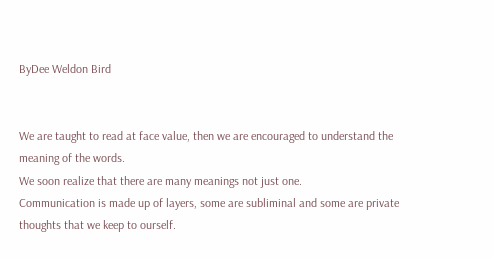ByDee Weldon Bird


We are taught to read at face value, then we are encouraged to understand the meaning of the words.
We soon realize that there are many meanings not just one.
Communication is made up of layers, some are subliminal and some are private thoughts that we keep to ourself.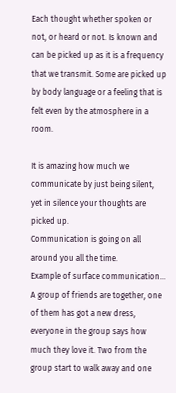Each thought whether spoken or not, or heard or not. Is known and can be picked up as it is a frequency that we transmit. Some are picked up by body language or a feeling that is felt even by the atmosphere in a room.

It is amazing how much we communicate by just being silent, yet in silence your thoughts are picked up.
Communication is going on all around you all the time.
Example of surface communication… A group of friends are together, one of them has got a new dress, everyone in the group says how much they love it. Two from the group start to walk away and one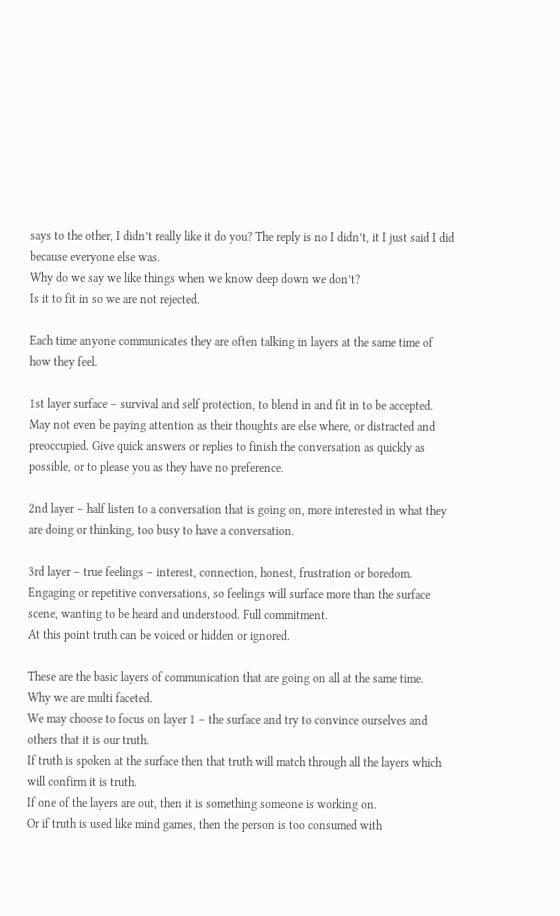says to the other, I didn’t really like it do you? The reply is no I didn’t, it I just said I did because everyone else was.
Why do we say we like things when we know deep down we don’t?
Is it to fit in so we are not rejected.

Each time anyone communicates they are often talking in layers at the same time of how they feel.

1st layer surface – survival and self protection, to blend in and fit in to be accepted. May not even be paying attention as their thoughts are else where, or distracted and preoccupied. Give quick answers or replies to finish the conversation as quickly as possible, or to please you as they have no preference.

2nd layer – half listen to a conversation that is going on, more interested in what they are doing or thinking, too busy to have a conversation.

3rd layer – true feelings – interest, connection, honest, frustration or boredom. Engaging or repetitive conversations, so feelings will surface more than the surface scene, wanting to be heard and understood. Full commitment.
At this point truth can be voiced or hidden or ignored.

These are the basic layers of communication that are going on all at the same time.
Why we are multi faceted.
We may choose to focus on layer 1 – the surface and try to convince ourselves and others that it is our truth.
If truth is spoken at the surface then that truth will match through all the layers which will confirm it is truth.
If one of the layers are out, then it is something someone is working on.
Or if truth is used like mind games, then the person is too consumed with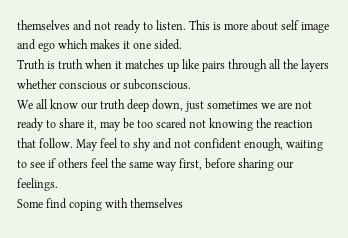themselves and not ready to listen. This is more about self image and ego which makes it one sided.
Truth is truth when it matches up like pairs through all the layers whether conscious or subconscious.
We all know our truth deep down, just sometimes we are not ready to share it, may be too scared not knowing the reaction that follow. May feel to shy and not confident enough, waiting to see if others feel the same way first, before sharing our feelings.
Some find coping with themselves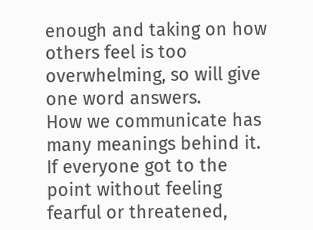enough and taking on how others feel is too overwhelming, so will give one word answers.
How we communicate has many meanings behind it.
If everyone got to the point without feeling fearful or threatened,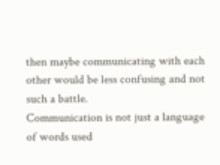then maybe communicating with each other would be less confusing and not such a battle.
Communication is not just a language of words used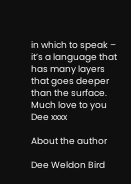in which to speak – it’s a language that has many layers that goes deeper than the surface.
Much love to you
Dee xxxx

About the author

Dee Weldon Bird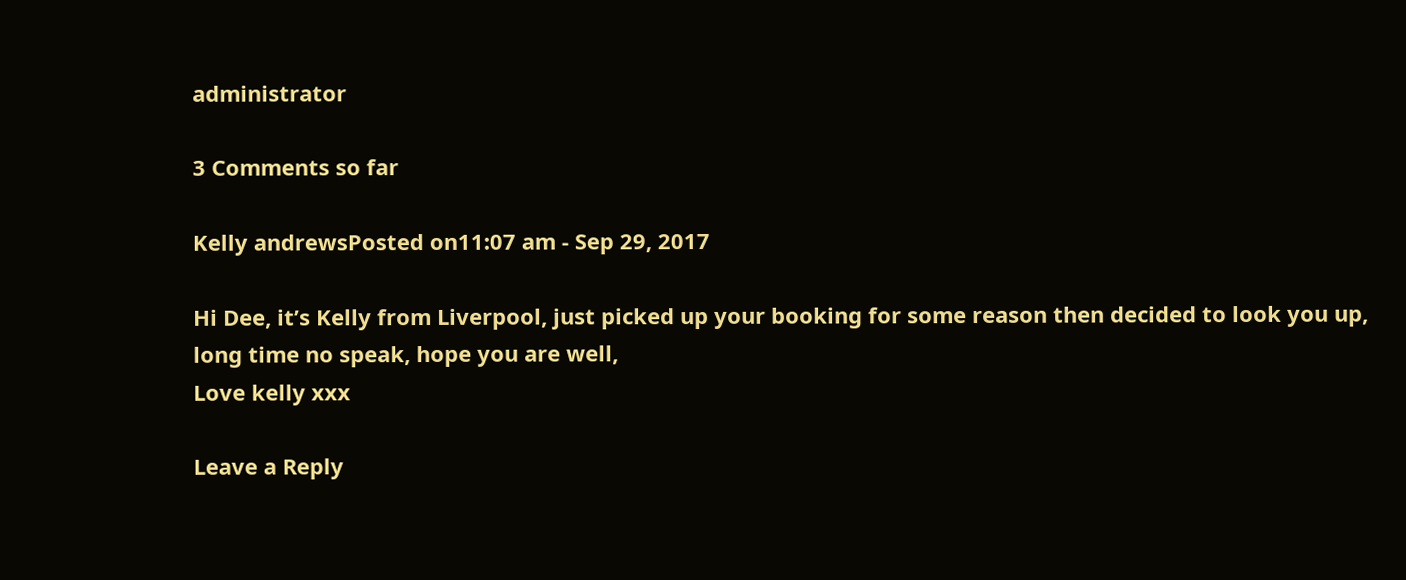administrator

3 Comments so far

Kelly andrewsPosted on11:07 am - Sep 29, 2017

Hi Dee, it’s Kelly from Liverpool, just picked up your booking for some reason then decided to look you up, long time no speak, hope you are well,
Love kelly xxx

Leave a Reply